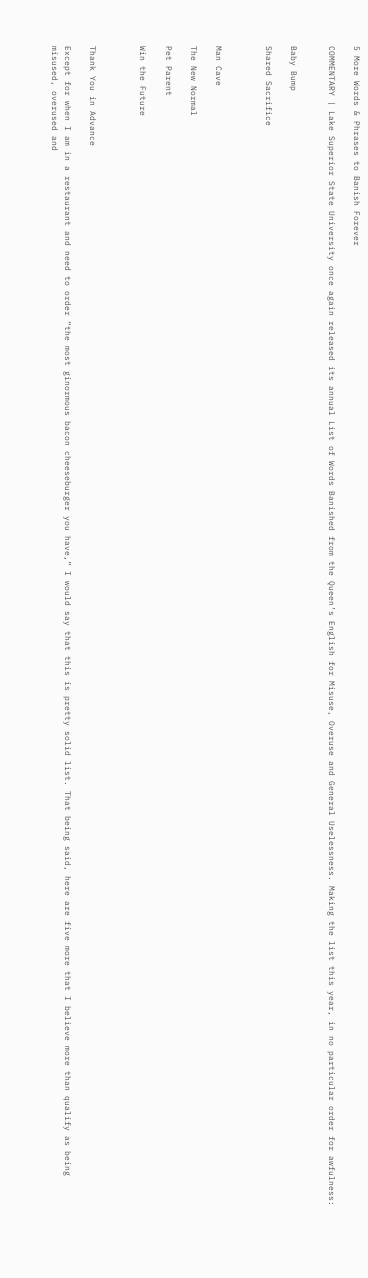5 More Words & Phrases to Banish Forever

COMMENTARY | Lake Superior State University once again released its annual List of Words Banished from the Queen’s English for Misuse, Overuse and General Uselessness. Making the list this year, in no particular order for awfulness:


Baby Bump

Shared Sacrifice



Man Cave

The New Normal

Pet Parent

Win the Future



Thank You in Advance

Except for when I am in a restaurant and need to order “the most ginormous bacon cheeseburger you have,” I would say that this is pretty solid list. That being said, here are five more that I believe more than qualify as being misused, overused and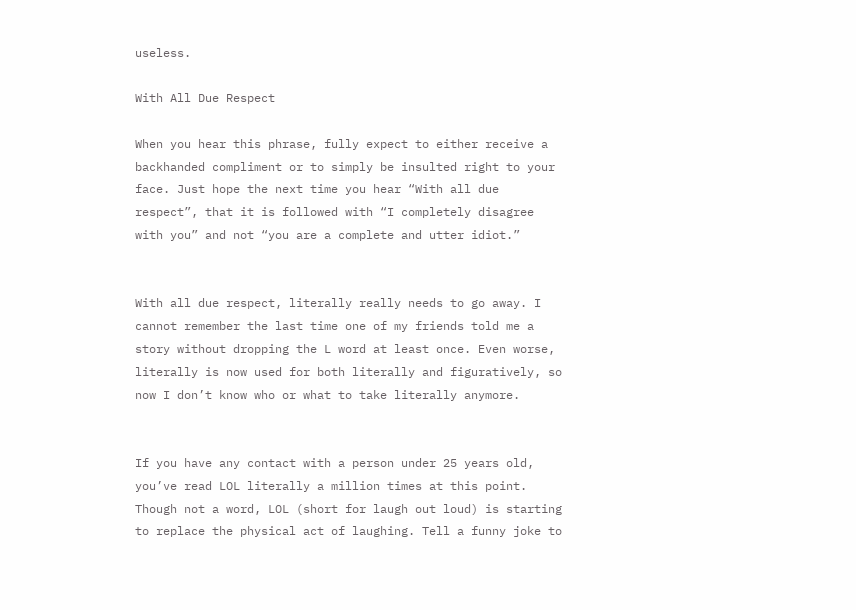useless.

With All Due Respect

When you hear this phrase, fully expect to either receive a backhanded compliment or to simply be insulted right to your face. Just hope the next time you hear “With all due respect”, that it is followed with “I completely disagree with you” and not “you are a complete and utter idiot.”


With all due respect, literally really needs to go away. I cannot remember the last time one of my friends told me a story without dropping the L word at least once. Even worse, literally is now used for both literally and figuratively, so now I don’t know who or what to take literally anymore.


If you have any contact with a person under 25 years old, you’ve read LOL literally a million times at this point. Though not a word, LOL (short for laugh out loud) is starting to replace the physical act of laughing. Tell a funny joke to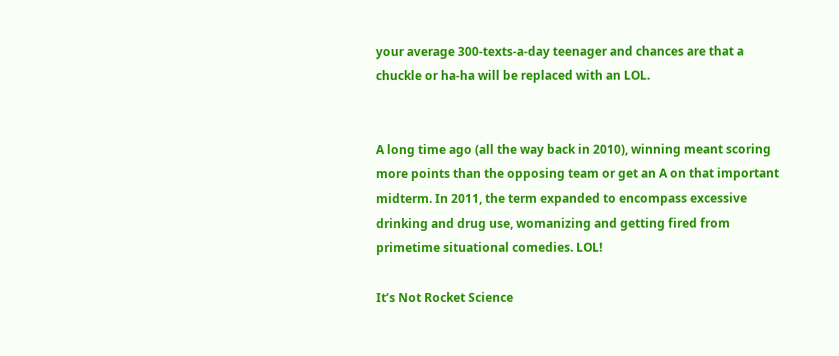your average 300-texts-a-day teenager and chances are that a chuckle or ha-ha will be replaced with an LOL.


A long time ago (all the way back in 2010), winning meant scoring more points than the opposing team or get an A on that important midterm. In 2011, the term expanded to encompass excessive drinking and drug use, womanizing and getting fired from primetime situational comedies. LOL!

It’s Not Rocket Science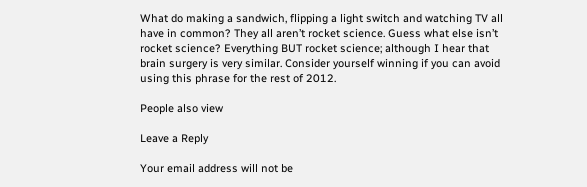What do making a sandwich, flipping a light switch and watching TV all have in common? They all aren’t rocket science. Guess what else isn’t rocket science? Everything BUT rocket science; although I hear that brain surgery is very similar. Consider yourself winning if you can avoid using this phrase for the rest of 2012.

People also view

Leave a Reply

Your email address will not be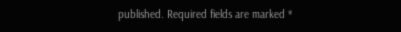published. Required fields are marked *